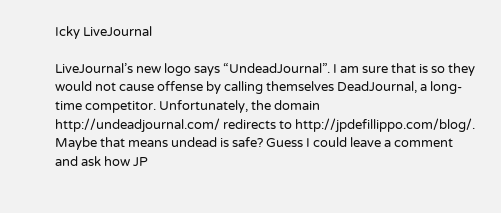Icky LiveJournal

LiveJournal’s new logo says “UndeadJournal”. I am sure that is so they would not cause offense by calling themselves DeadJournal, a long-time competitor. Unfortunately, the domain http://undeadjournal.com/ redirects to http://jpdefillippo.com/blog/. Maybe that means undead is safe? Guess I could leave a comment and ask how JP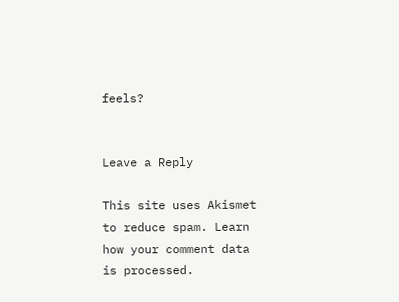feels?


Leave a Reply

This site uses Akismet to reduce spam. Learn how your comment data is processed.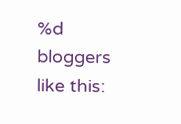%d bloggers like this: